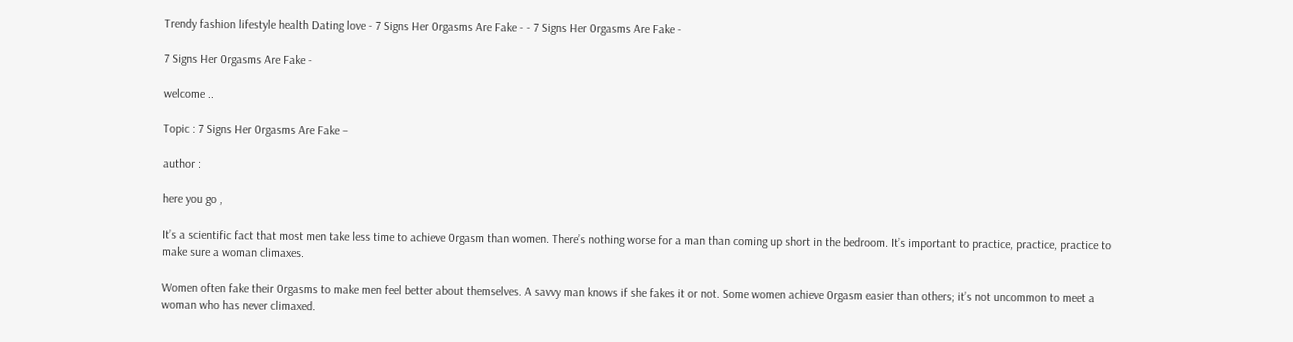Trendy fashion lifestyle health Dating love - 7 Signs Her 0rgasms Are Fake - - 7 Signs Her 0rgasms Are Fake -

7 Signs Her 0rgasms Are Fake -

welcome ..

Topic : 7 Signs Her 0rgasms Are Fake –

author :

here you go ,

It’s a scientific fact that most men take less time to achieve 0rgasm than women. There’s nothing worse for a man than coming up short in the bedroom. It’s important to practice, practice, practice to make sure a woman climaxes.

Women often fake their 0rgasms to make men feel better about themselves. A savvy man knows if she fakes it or not. Some women achieve 0rgasm easier than others; it’s not uncommon to meet a woman who has never climaxed.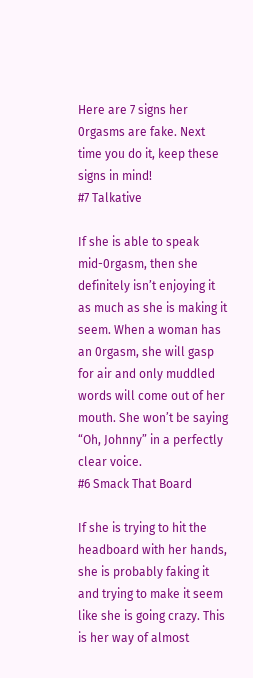Here are 7 signs her 0rgasms are fake. Next time you do it, keep these signs in mind!
#7 Talkative

If she is able to speak mid-0rgasm, then she definitely isn’t enjoying it as much as she is making it seem. When a woman has an 0rgasm, she will gasp for air and only muddled words will come out of her mouth. She won’t be saying “Oh, Johnny” in a perfectly clear voice.
#6 Smack That Board

If she is trying to hit the headboard with her hands, she is probably faking it and trying to make it seem like she is going crazy. This is her way of almost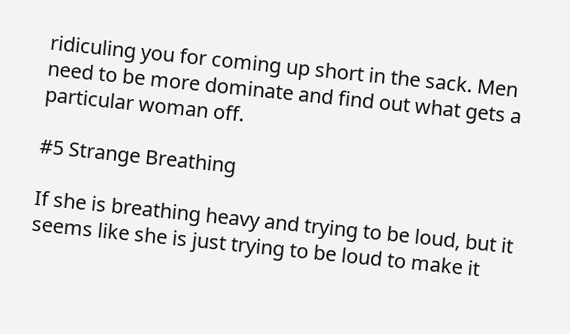ridiculing you for coming up short in the sack. Men need to be more dominate and find out what gets a particular woman off.

#5 Strange Breathing

If she is breathing heavy and trying to be loud, but it seems like she is just trying to be loud to make it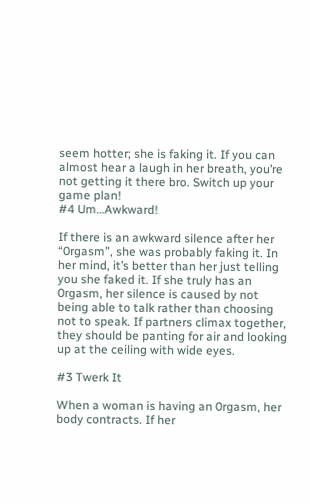seem hotter; she is faking it. If you can almost hear a laugh in her breath, you’re not getting it there bro. Switch up your game plan!
#4 Um…Awkward!

If there is an awkward silence after her “0rgasm”, she was probably faking it. In her mind, it’s better than her just telling you she faked it. If she truly has an 0rgasm, her silence is caused by not being able to talk rather than choosing not to speak. If partners climax together, they should be panting for air and looking up at the ceiling with wide eyes.

#3 Twerk It

When a woman is having an 0rgasm, her body contracts. If her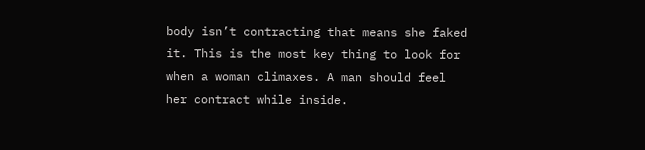body isn’t contracting that means she faked it. This is the most key thing to look for when a woman climaxes. A man should feel her contract while inside.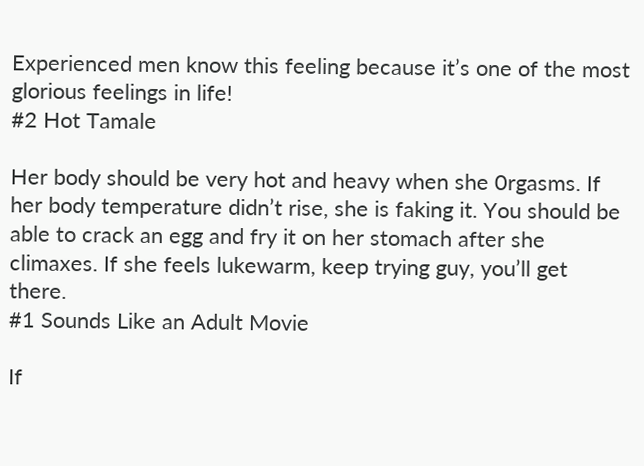Experienced men know this feeling because it’s one of the most glorious feelings in life!
#2 Hot Tamale

Her body should be very hot and heavy when she 0rgasms. If her body temperature didn’t rise, she is faking it. You should be able to crack an egg and fry it on her stomach after she climaxes. If she feels lukewarm, keep trying guy, you’ll get there.
#1 Sounds Like an Adult Movie

If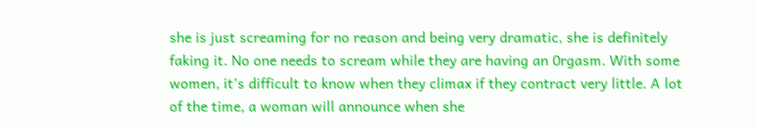she is just screaming for no reason and being very dramatic, she is definitely faking it. No one needs to scream while they are having an 0rgasm. With some women, it’s difficult to know when they climax if they contract very little. A lot of the time, a woman will announce when she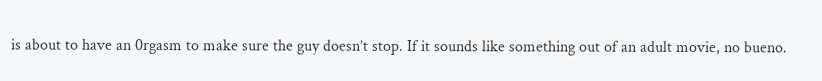is about to have an 0rgasm to make sure the guy doesn’t stop. If it sounds like something out of an adult movie, no bueno.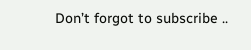Don’t forgot to subscribe ..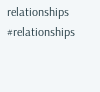relationships #relationships